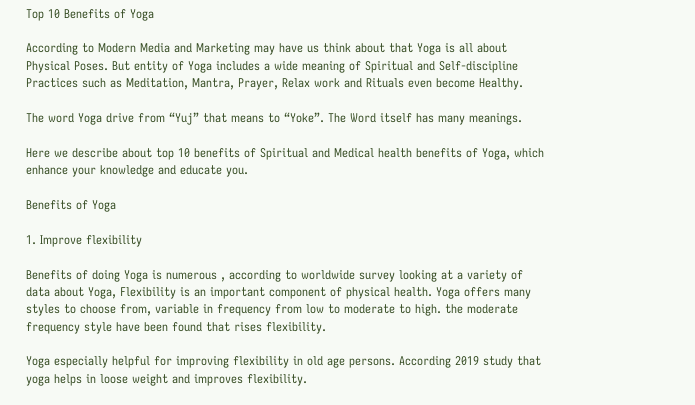Top 10 Benefits of Yoga

According to Modern Media and Marketing may have us think about that Yoga is all about Physical Poses. But entity of Yoga includes a wide meaning of Spiritual and Self-discipline Practices such as Meditation, Mantra, Prayer, Relax work and Rituals even become Healthy.

The word Yoga drive from “Yuj” that means to “Yoke”. The Word itself has many meanings.

Here we describe about top 10 benefits of Spiritual and Medical health benefits of Yoga, which enhance your knowledge and educate you.

Benefits of Yoga

1. Improve flexibility

Benefits of doing Yoga is numerous , according to worldwide survey looking at a variety of data about Yoga, Flexibility is an important component of physical health. Yoga offers many styles to choose from, variable in frequency from low to moderate to high. the moderate frequency style have been found that rises flexibility.

Yoga especially helpful for improving flexibility in old age persons. According 2019 study that yoga helps in loose weight and improves flexibility.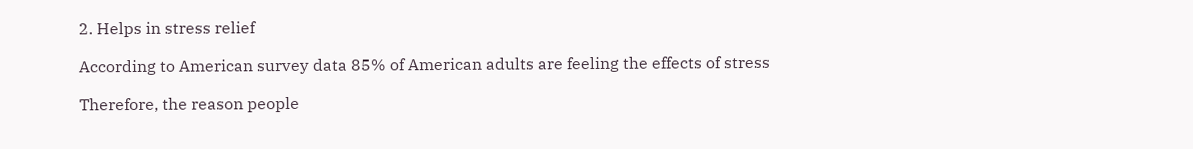2. Helps in stress relief

According to American survey data 85% of American adults are feeling the effects of stress

Therefore, the reason people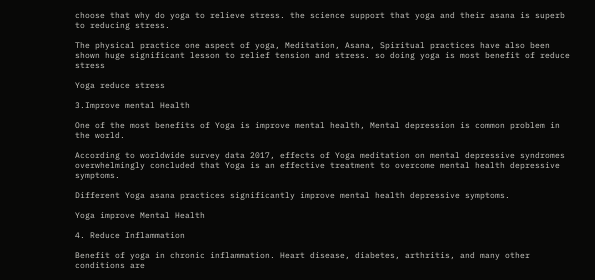choose that why do yoga to relieve stress. the science support that yoga and their asana is superb to reducing stress.

The physical practice one aspect of yoga, Meditation, Asana, Spiritual practices have also been shown huge significant lesson to relief tension and stress. so doing yoga is most benefit of reduce stress

Yoga reduce stress

3.Improve mental Health

One of the most benefits of Yoga is improve mental health, Mental depression is common problem in the world.

According to worldwide survey data 2017, effects of Yoga meditation on mental depressive syndromes overwhelmingly concluded that Yoga is an effective treatment to overcome mental health depressive symptoms.

Different Yoga asana practices significantly improve mental health depressive symptoms.

Yoga improve Mental Health

4. Reduce Inflammation

Benefit of yoga in chronic inflammation. Heart disease, diabetes, arthritis, and many other conditions are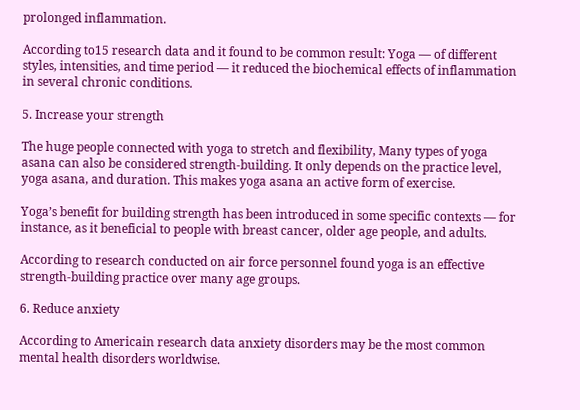prolonged inflammation.

According to15 research data and it found to be common result: Yoga — of different styles, intensities, and time period — it reduced the biochemical effects of inflammation in several chronic conditions.

5. Increase your strength

The huge people connected with yoga to stretch and flexibility, Many types of yoga asana can also be considered strength-building. It only depends on the practice level, yoga asana, and duration. This makes yoga asana an active form of exercise.

Yoga’s benefit for building strength has been introduced in some specific contexts — for instance, as it beneficial to people with breast cancer, older age people, and adults.

According to research conducted on air force personnel found yoga is an effective strength-building practice over many age groups.

6. Reduce anxiety

According to Americain research data anxiety disorders may be the most common mental health disorders worldwise.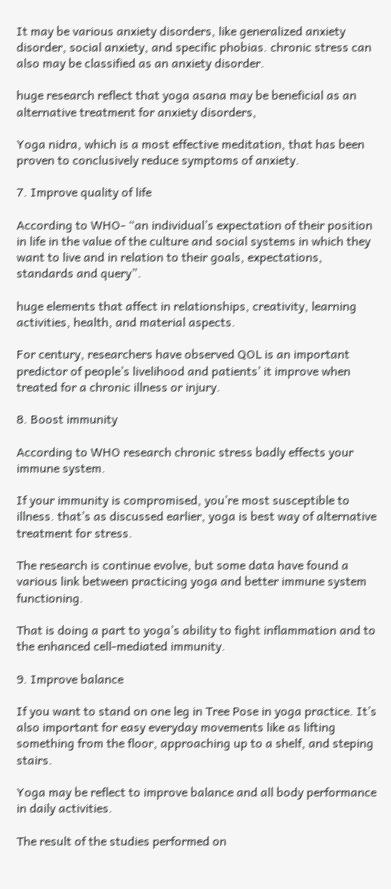It may be various anxiety disorders, like generalized anxiety disorder, social anxiety, and specific phobias. chronic stress can also may be classified as an anxiety disorder.

huge research reflect that yoga asana may be beneficial as an alternative treatment for anxiety disorders,

Yoga nidra, which is a most effective meditation, that has been proven to conclusively reduce symptoms of anxiety.

7. Improve quality of life

According to WHO- “an individual’s expectation of their position in life in the value of the culture and social systems in which they want to live and in relation to their goals, expectations, standards and query”.

huge elements that affect in relationships, creativity, learning activities, health, and material aspects.

For century, researchers have observed QOL is an important predictor of people’s livelihood and patients’ it improve when treated for a chronic illness or injury.

8. Boost immunity

According to WHO research chronic stress badly effects your immune system.

If your immunity is compromised, you’re most susceptible to illness. that’s as discussed earlier, yoga is best way of alternative treatment for stress.

The research is continue evolve, but some data have found a various link between practicing yoga and better immune system functioning.

That is doing a part to yoga’s ability to fight inflammation and to the enhanced cell-mediated immunity.

9. Improve balance

If you want to stand on one leg in Tree Pose in yoga practice. It’s also important for easy everyday movements like as lifting something from the floor, approaching up to a shelf, and steping stairs.

Yoga may be reflect to improve balance and all body performance in daily activities.

The result of the studies performed on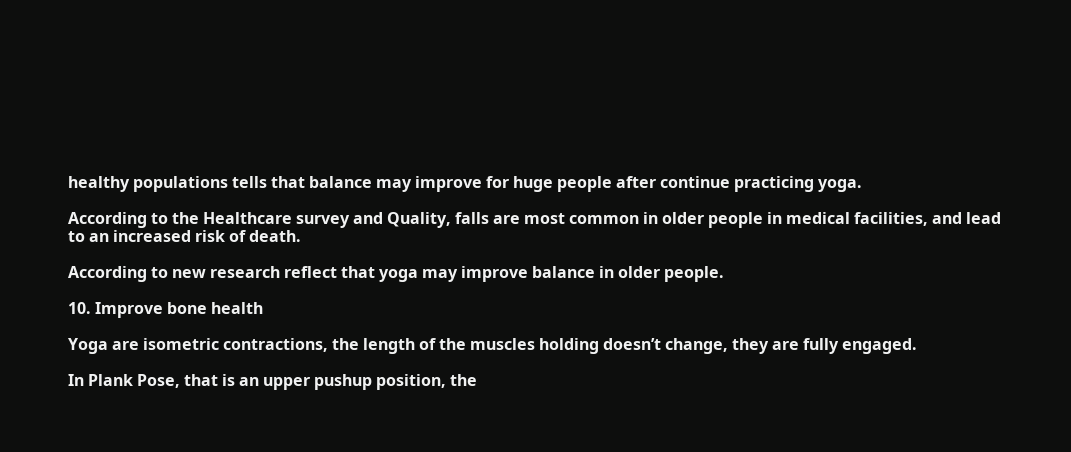healthy populations tells that balance may improve for huge people after continue practicing yoga.

According to the Healthcare survey and Quality, falls are most common in older people in medical facilities, and lead to an increased risk of death.

According to new research reflect that yoga may improve balance in older people.

10. Improve bone health

Yoga are isometric contractions, the length of the muscles holding doesn’t change, they are fully engaged.

In Plank Pose, that is an upper pushup position, the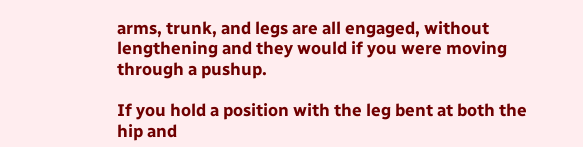arms, trunk, and legs are all engaged, without lengthening and they would if you were moving through a pushup.

If you hold a position with the leg bent at both the hip and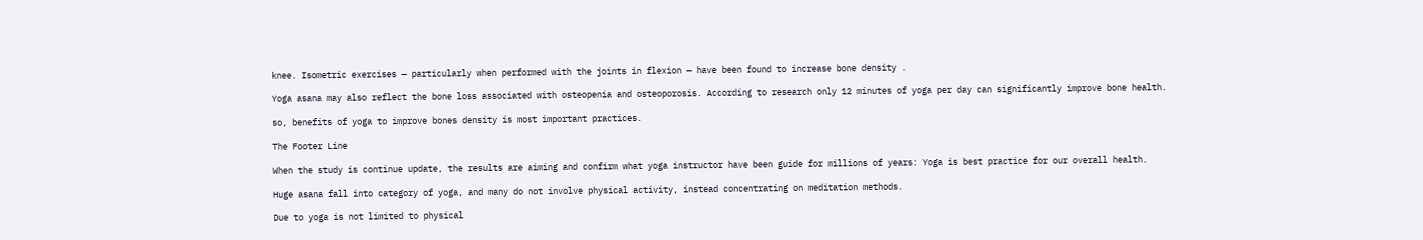knee. Isometric exercises — particularly when performed with the joints in flexion — have been found to increase bone density .

Yoga asana may also reflect the bone loss associated with osteopenia and osteoporosis. According to research only 12 minutes of yoga per day can significantly improve bone health.

so, benefits of yoga to improve bones density is most important practices.

The Footer Line

When the study is continue update, the results are aiming and confirm what yoga instructor have been guide for millions of years: Yoga is best practice for our overall health.

Huge asana fall into category of yoga, and many do not involve physical activity, instead concentrating on meditation methods.

Due to yoga is not limited to physical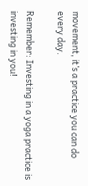movement, it’s a practice you can do every day.

Remember: Investing in a yoga practice is investing in you!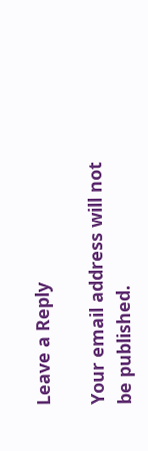Leave a Reply

Your email address will not be published.